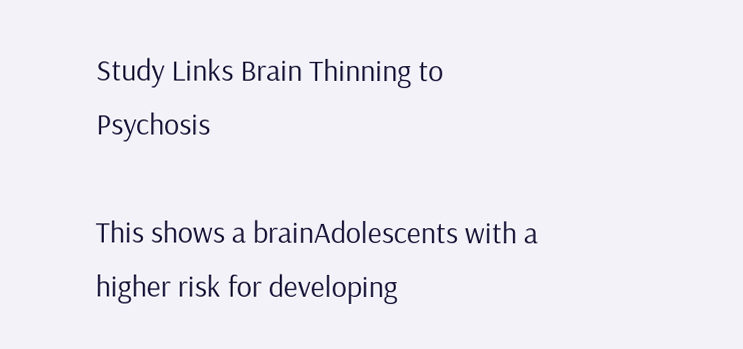Study Links Brain Thinning to Psychosis

This shows a brainAdolescents with a higher risk for developing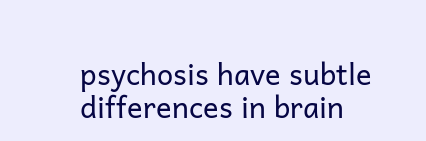psychosis have subtle differences in brain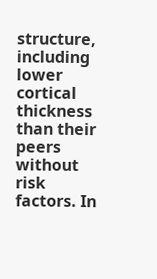structure, including lower cortical thickness than their peers without risk factors. In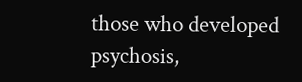those who developed psychosis,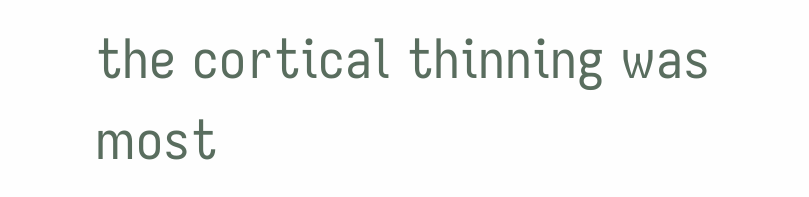the cortical thinning was most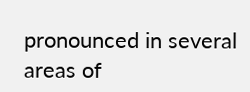pronounced in several areas of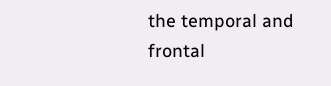the temporal and frontal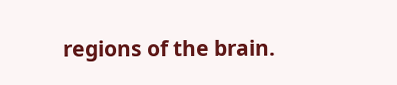regions of the brain.